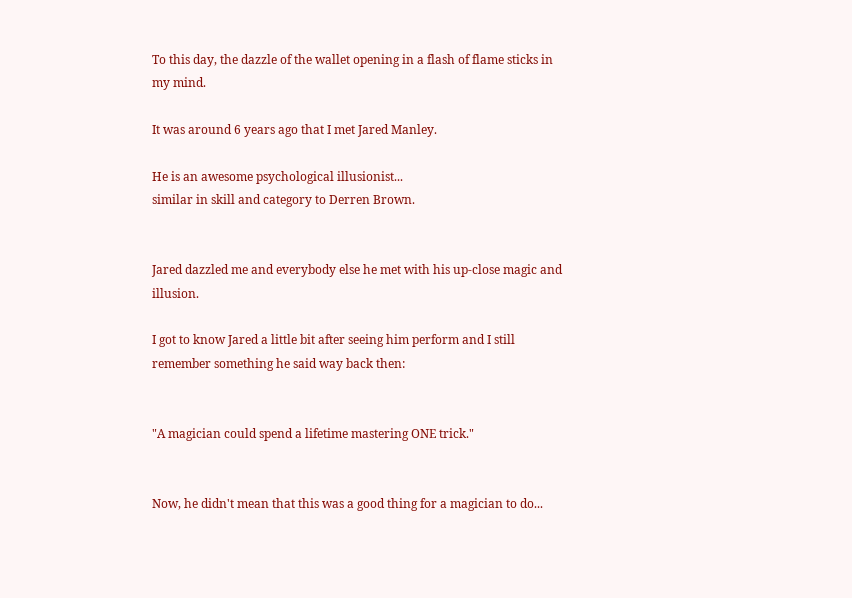To this day, the dazzle of the wallet opening in a flash of flame sticks in my mind.

It was around 6 years ago that I met Jared Manley.

He is an awesome psychological illusionist...
similar in skill and category to Derren Brown.


Jared dazzled me and everybody else he met with his up-close magic and illusion.

I got to know Jared a little bit after seeing him perform and I still remember something he said way back then:


"A magician could spend a lifetime mastering ONE trick."


Now, he didn't mean that this was a good thing for a magician to do...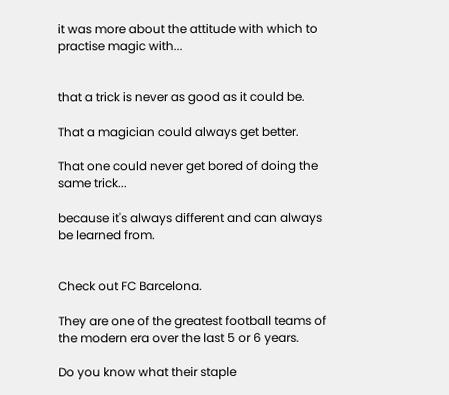it was more about the attitude with which to practise magic with...


that a trick is never as good as it could be.

That a magician could always get better.

That one could never get bored of doing the same trick...

because it's always different and can always be learned from.


Check out FC Barcelona.

They are one of the greatest football teams of the modern era over the last 5 or 6 years.

Do you know what their staple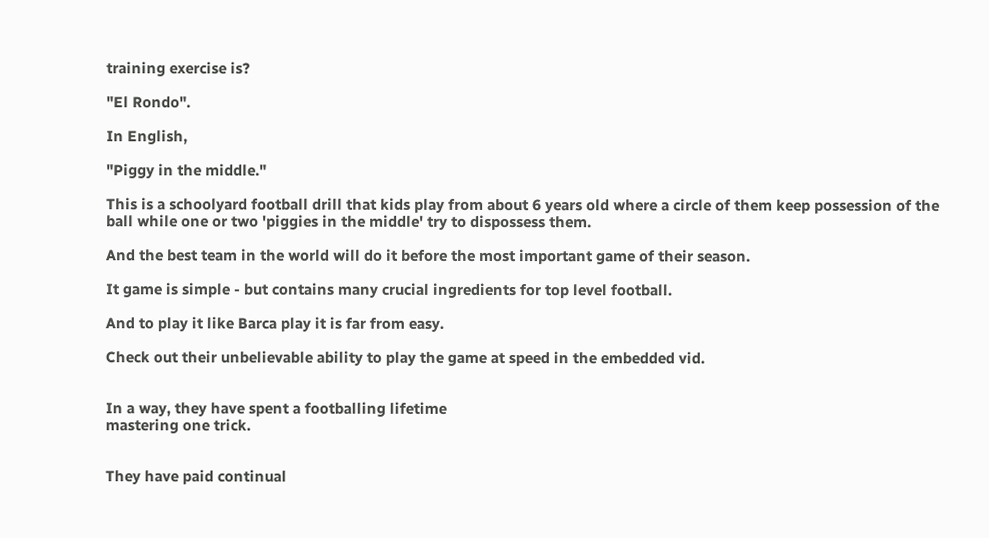training exercise is?

"El Rondo".

In English,

"Piggy in the middle."

This is a schoolyard football drill that kids play from about 6 years old where a circle of them keep possession of the ball while one or two 'piggies in the middle' try to dispossess them.

And the best team in the world will do it before the most important game of their season.

It game is simple - but contains many crucial ingredients for top level football.

And to play it like Barca play it is far from easy.

Check out their unbelievable ability to play the game at speed in the embedded vid.


In a way, they have spent a footballing lifetime
mastering one trick.


They have paid continual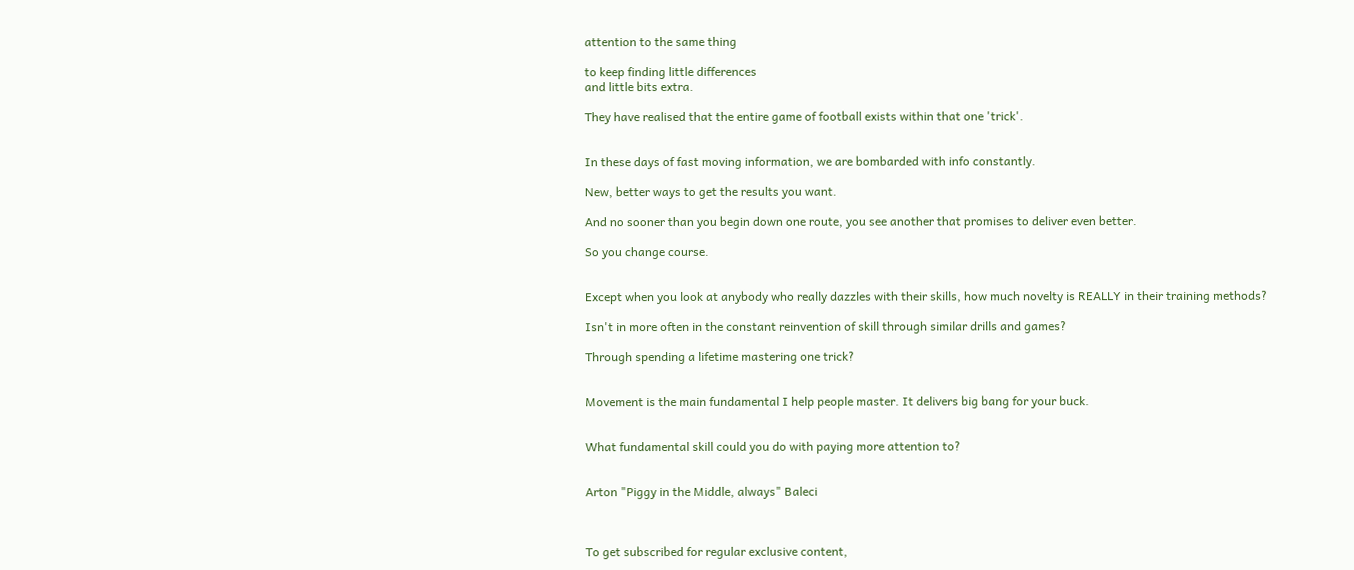attention to the same thing

to keep finding little differences
and little bits extra.

They have realised that the entire game of football exists within that one 'trick'.


In these days of fast moving information, we are bombarded with info constantly.

New, better ways to get the results you want.

And no sooner than you begin down one route, you see another that promises to deliver even better.

So you change course.


Except when you look at anybody who really dazzles with their skills, how much novelty is REALLY in their training methods?

Isn't in more often in the constant reinvention of skill through similar drills and games?

Through spending a lifetime mastering one trick?


Movement is the main fundamental I help people master. It delivers big bang for your buck.


What fundamental skill could you do with paying more attention to?


Arton "Piggy in the Middle, always" Baleci



To get subscribed for regular exclusive content,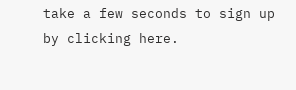take a few seconds to sign up by clicking here.